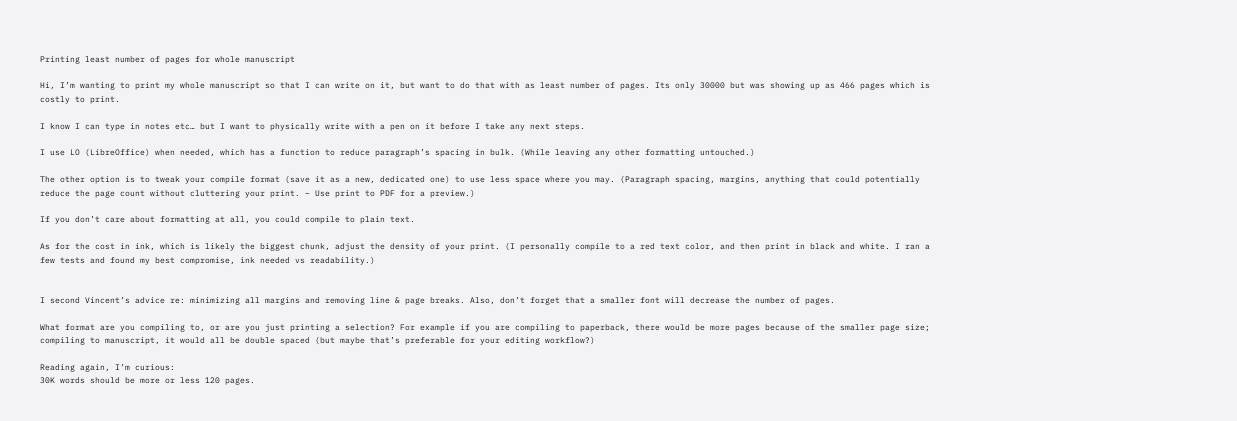Printing least number of pages for whole manuscript

Hi, I’m wanting to print my whole manuscript so that I can write on it, but want to do that with as least number of pages. Its only 30000 but was showing up as 466 pages which is costly to print.

I know I can type in notes etc… but I want to physically write with a pen on it before I take any next steps.

I use LO (LibreOffice) when needed, which has a function to reduce paragraph’s spacing in bulk. (While leaving any other formatting untouched.)

The other option is to tweak your compile format (save it as a new, dedicated one) to use less space where you may. (Paragraph spacing, margins, anything that could potentially reduce the page count without cluttering your print. – Use print to PDF for a preview.)

If you don’t care about formatting at all, you could compile to plain text.

As for the cost in ink, which is likely the biggest chunk, adjust the density of your print. (I personally compile to a red text color, and then print in black and white. I ran a few tests and found my best compromise, ink needed vs readability.)


I second Vincent’s advice re: minimizing all margins and removing line & page breaks. Also, don’t forget that a smaller font will decrease the number of pages.

What format are you compiling to, or are you just printing a selection? For example if you are compiling to paperback, there would be more pages because of the smaller page size; compiling to manuscript, it would all be double spaced (but maybe that’s preferable for your editing workflow?)

Reading again, I’m curious:
30K words should be more or less 120 pages.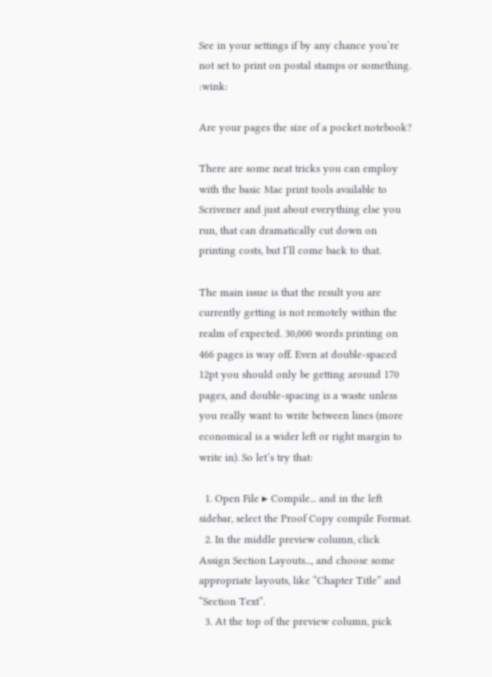See in your settings if by any chance you’re not set to print on postal stamps or something. :wink:

Are your pages the size of a pocket notebook?

There are some neat tricks you can employ with the basic Mac print tools available to Scrivener and just about everything else you run, that can dramatically cut down on printing costs, but I’ll come back to that.

The main issue is that the result you are currently getting is not remotely within the realm of expected. 30,000 words printing on 466 pages is way off. Even at double-spaced 12pt you should only be getting around 170 pages, and double-spacing is a waste unless you really want to write between lines (more economical is a wider left or right margin to write in). So let’s try that:

  1. Open File ▸ Compile... and in the left sidebar, select the Proof Copy compile Format.
  2. In the middle preview column, click Assign Section Layouts..., and choose some appropriate layouts, like “Chapter Title” and “Section Text”.
  3. At the top of the preview column, pick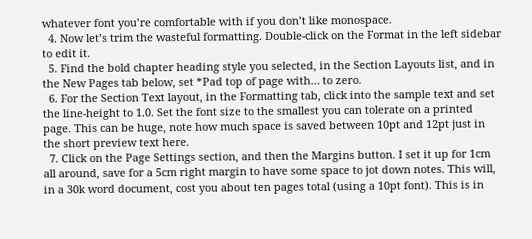whatever font you’re comfortable with if you don’t like monospace.
  4. Now let’s trim the wasteful formatting. Double-click on the Format in the left sidebar to edit it.
  5. Find the bold chapter heading style you selected, in the Section Layouts list, and in the New Pages tab below, set *Pad top of page with… to zero.
  6. For the Section Text layout, in the Formatting tab, click into the sample text and set the line-height to 1.0. Set the font size to the smallest you can tolerate on a printed page. This can be huge, note how much space is saved between 10pt and 12pt just in the short preview text here.
  7. Click on the Page Settings section, and then the Margins button. I set it up for 1cm all around, save for a 5cm right margin to have some space to jot down notes. This will, in a 30k word document, cost you about ten pages total (using a 10pt font). This is in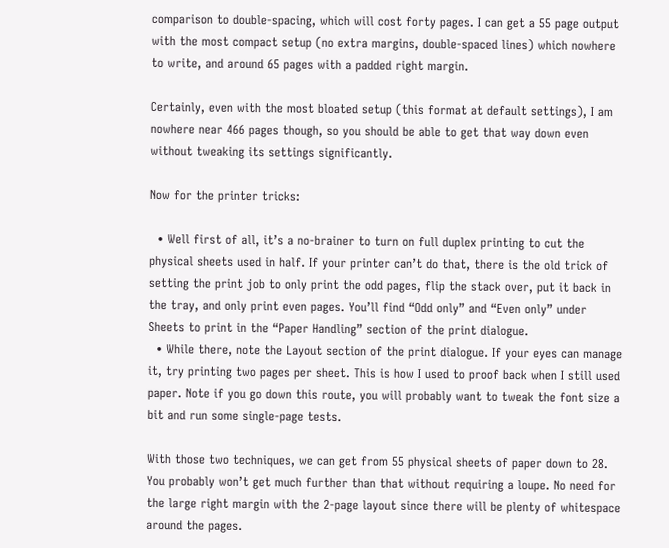comparison to double-spacing, which will cost forty pages. I can get a 55 page output with the most compact setup (no extra margins, double-spaced lines) which nowhere to write, and around 65 pages with a padded right margin.

Certainly, even with the most bloated setup (this format at default settings), I am nowhere near 466 pages though, so you should be able to get that way down even without tweaking its settings significantly.

Now for the printer tricks:

  • Well first of all, it’s a no-brainer to turn on full duplex printing to cut the physical sheets used in half. If your printer can’t do that, there is the old trick of setting the print job to only print the odd pages, flip the stack over, put it back in the tray, and only print even pages. You’ll find “Odd only” and “Even only” under Sheets to print in the “Paper Handling” section of the print dialogue.
  • While there, note the Layout section of the print dialogue. If your eyes can manage it, try printing two pages per sheet. This is how I used to proof back when I still used paper. Note if you go down this route, you will probably want to tweak the font size a bit and run some single-page tests.

With those two techniques, we can get from 55 physical sheets of paper down to 28. You probably won’t get much further than that without requiring a loupe. No need for the large right margin with the 2-page layout since there will be plenty of whitespace around the pages.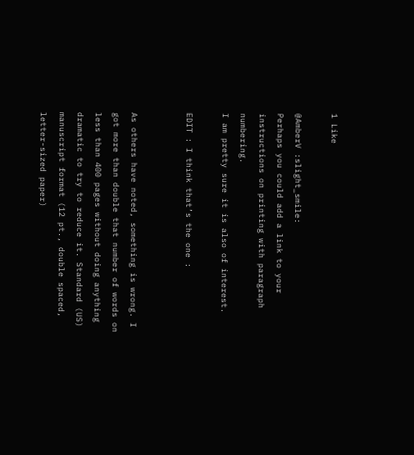1 Like

@AmberV :slight_smile:
Perhaps you could add a link to your instructions on printing with paragraph numbering.
I am pretty sure it is also of interest.

EDIT : I think that’s the one :


As others have noted, something is wrong. I got more than double that number of words on less than 400 pages without doing anything dramatic to try to reduce it. Standard (US) manuscript format (12 pt., double spaced, letter-sized paper)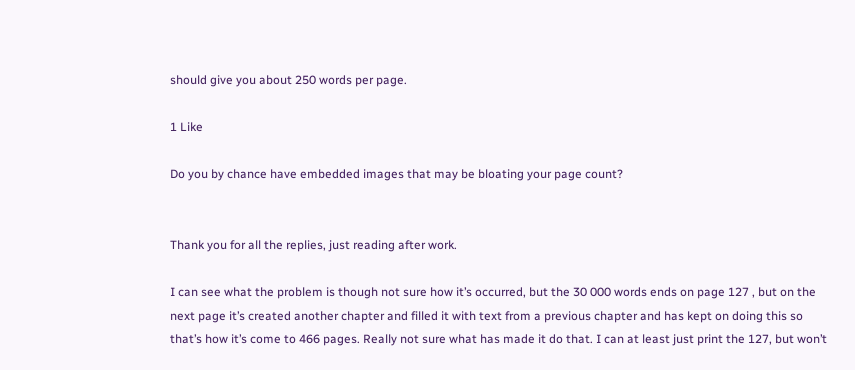should give you about 250 words per page.

1 Like

Do you by chance have embedded images that may be bloating your page count?


Thank you for all the replies, just reading after work.

I can see what the problem is though not sure how it’s occurred, but the 30 000 words ends on page 127 , but on the next page it’s created another chapter and filled it with text from a previous chapter and has kept on doing this so that’s how it’s come to 466 pages. Really not sure what has made it do that. I can at least just print the 127, but won’t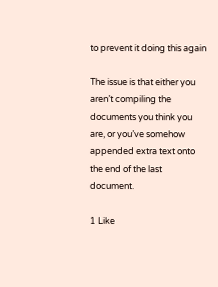to prevent it doing this again

The issue is that either you aren’t compiling the documents you think you are, or you’ve somehow appended extra text onto the end of the last document.

1 Like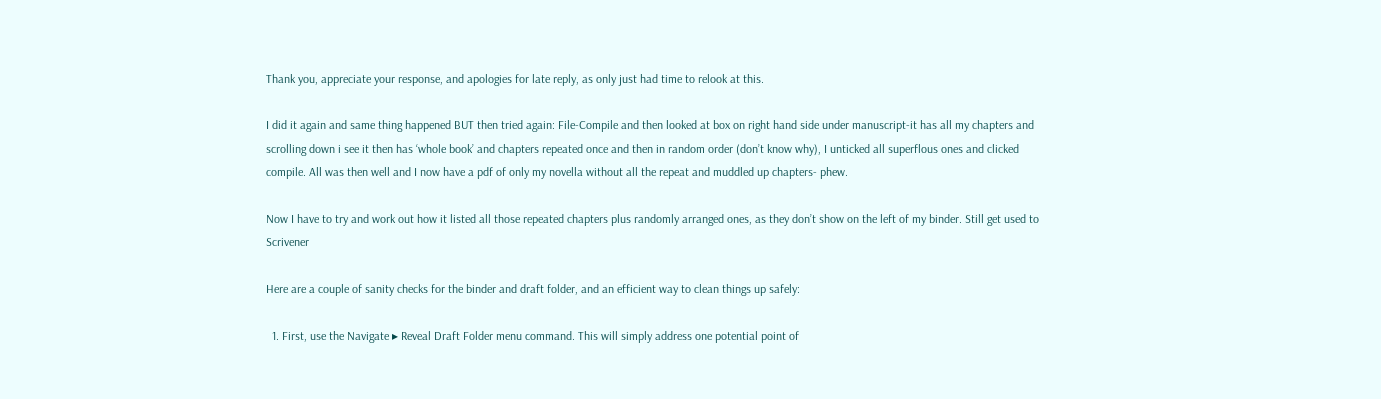Thank you, appreciate your response, and apologies for late reply, as only just had time to relook at this.

I did it again and same thing happened BUT then tried again: File-Compile and then looked at box on right hand side under manuscript-it has all my chapters and scrolling down i see it then has ‘whole book’ and chapters repeated once and then in random order (don’t know why), I unticked all superflous ones and clicked compile. All was then well and I now have a pdf of only my novella without all the repeat and muddled up chapters- phew.

Now I have to try and work out how it listed all those repeated chapters plus randomly arranged ones, as they don’t show on the left of my binder. Still get used to Scrivener

Here are a couple of sanity checks for the binder and draft folder, and an efficient way to clean things up safely:

  1. First, use the Navigate ▸ Reveal Draft Folder menu command. This will simply address one potential point of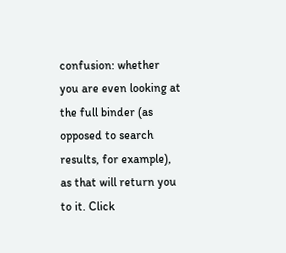confusion: whether you are even looking at the full binder (as opposed to search results, for example), as that will return you to it. Click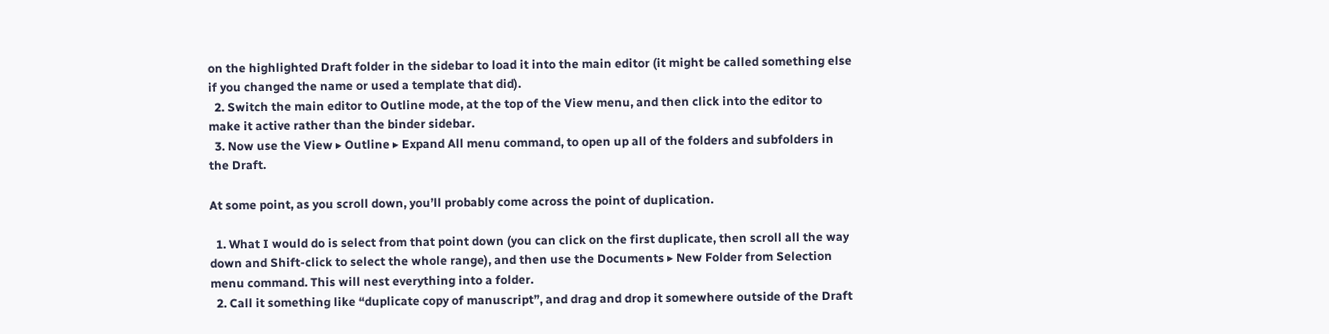on the highlighted Draft folder in the sidebar to load it into the main editor (it might be called something else if you changed the name or used a template that did).
  2. Switch the main editor to Outline mode, at the top of the View menu, and then click into the editor to make it active rather than the binder sidebar.
  3. Now use the View ▸ Outline ▸ Expand All menu command, to open up all of the folders and subfolders in the Draft.

At some point, as you scroll down, you’ll probably come across the point of duplication.

  1. What I would do is select from that point down (you can click on the first duplicate, then scroll all the way down and Shift-click to select the whole range), and then use the Documents ▸ New Folder from Selection menu command. This will nest everything into a folder.
  2. Call it something like “duplicate copy of manuscript”, and drag and drop it somewhere outside of the Draft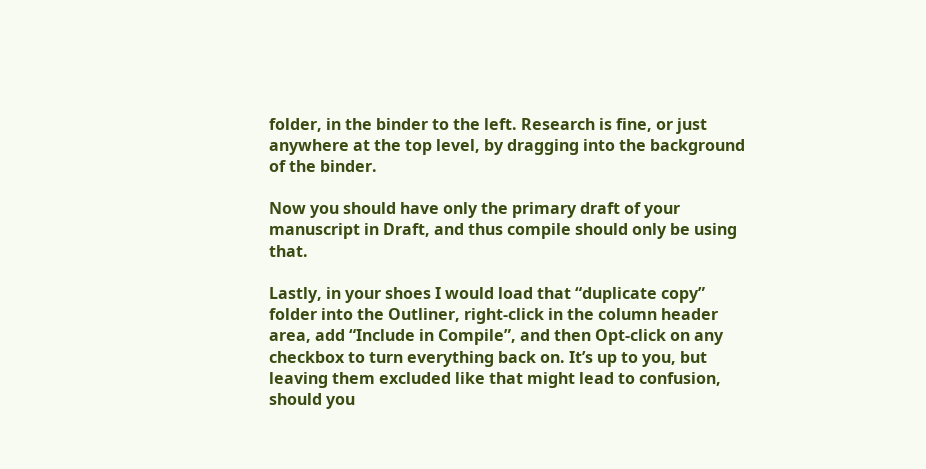folder, in the binder to the left. Research is fine, or just anywhere at the top level, by dragging into the background of the binder.

Now you should have only the primary draft of your manuscript in Draft, and thus compile should only be using that.

Lastly, in your shoes I would load that “duplicate copy” folder into the Outliner, right-click in the column header area, add “Include in Compile”, and then Opt-click on any checkbox to turn everything back on. It’s up to you, but leaving them excluded like that might lead to confusion, should you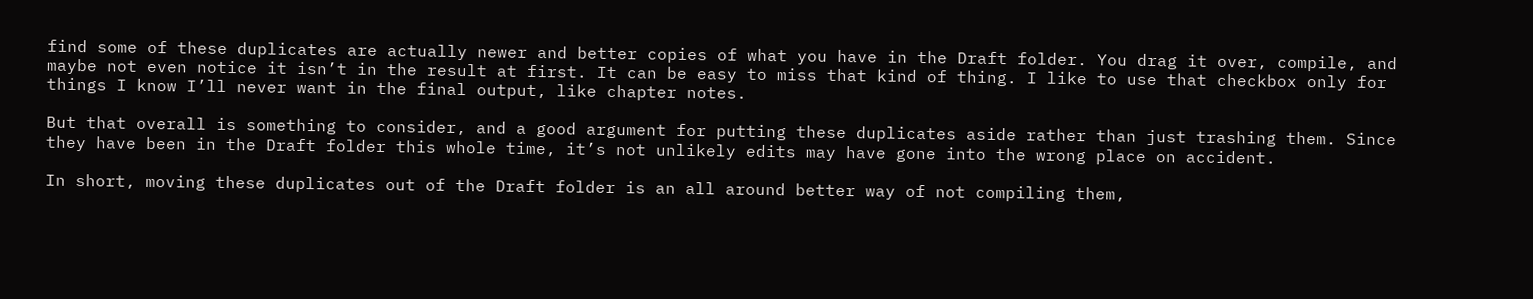find some of these duplicates are actually newer and better copies of what you have in the Draft folder. You drag it over, compile, and maybe not even notice it isn’t in the result at first. It can be easy to miss that kind of thing. I like to use that checkbox only for things I know I’ll never want in the final output, like chapter notes.

But that overall is something to consider, and a good argument for putting these duplicates aside rather than just trashing them. Since they have been in the Draft folder this whole time, it’s not unlikely edits may have gone into the wrong place on accident.

In short, moving these duplicates out of the Draft folder is an all around better way of not compiling them,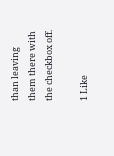than leaving them there with the checkbox off.

1 Like